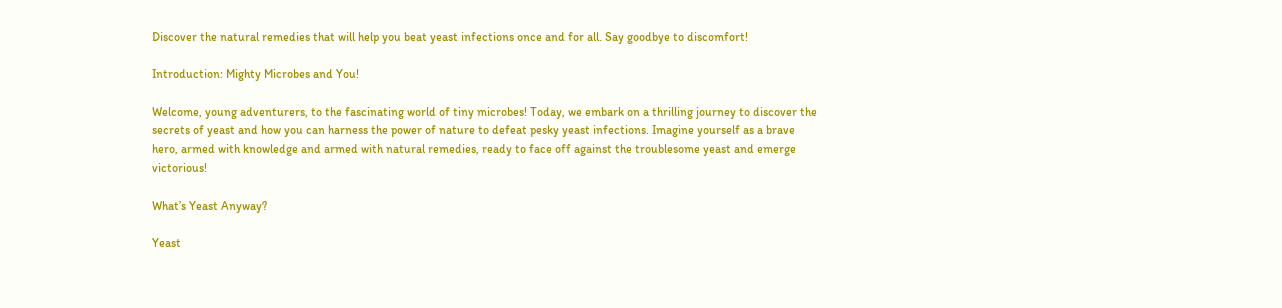Discover the natural remedies that will help you beat yeast infections once and for all. Say goodbye to discomfort!

Introduction: Mighty Microbes and You!

Welcome, young adventurers, to the fascinating world of tiny microbes! Today, we embark on a thrilling journey to discover the secrets of yeast and how you can harness the power of nature to defeat pesky yeast infections. Imagine yourself as a brave hero, armed with knowledge and armed with natural remedies, ready to face off against the troublesome yeast and emerge victorious!

What’s Yeast Anyway?

Yeast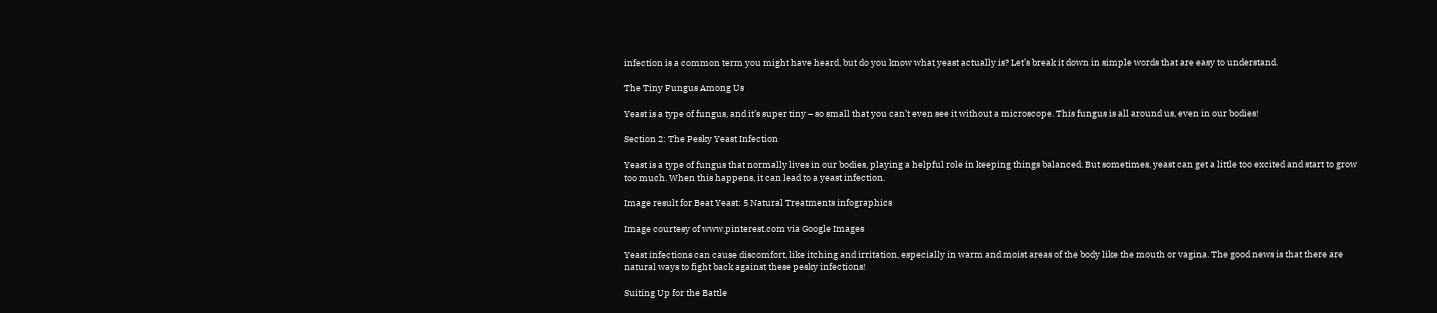infection is a common term you might have heard, but do you know what yeast actually is? Let’s break it down in simple words that are easy to understand.

The Tiny Fungus Among Us

Yeast is a type of fungus, and it’s super tiny – so small that you can’t even see it without a microscope. This fungus is all around us, even in our bodies!

Section 2: The Pesky Yeast Infection

Yeast is a type of fungus that normally lives in our bodies, playing a helpful role in keeping things balanced. But sometimes, yeast can get a little too excited and start to grow too much. When this happens, it can lead to a yeast infection.

Image result for Beat Yeast: 5 Natural Treatments infographics

Image courtesy of www.pinterest.com via Google Images

Yeast infections can cause discomfort, like itching and irritation, especially in warm and moist areas of the body like the mouth or vagina. The good news is that there are natural ways to fight back against these pesky infections!

Suiting Up for the Battle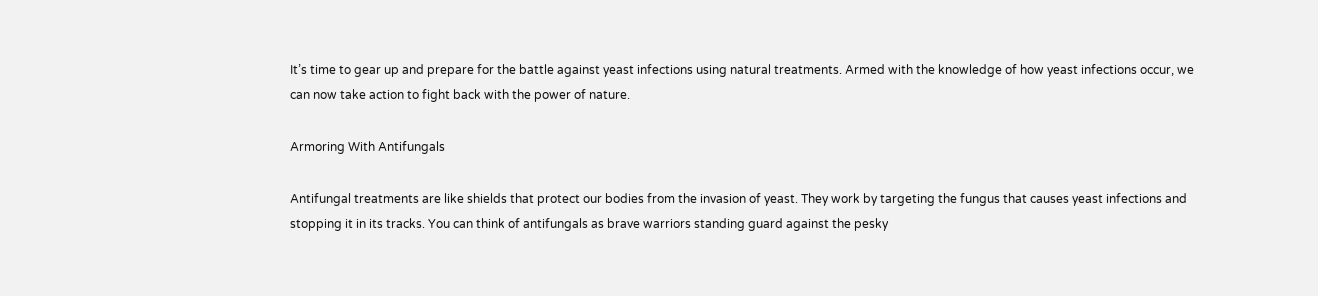It’s time to gear up and prepare for the battle against yeast infections using natural treatments. Armed with the knowledge of how yeast infections occur, we can now take action to fight back with the power of nature.

Armoring With Antifungals

Antifungal treatments are like shields that protect our bodies from the invasion of yeast. They work by targeting the fungus that causes yeast infections and stopping it in its tracks. You can think of antifungals as brave warriors standing guard against the pesky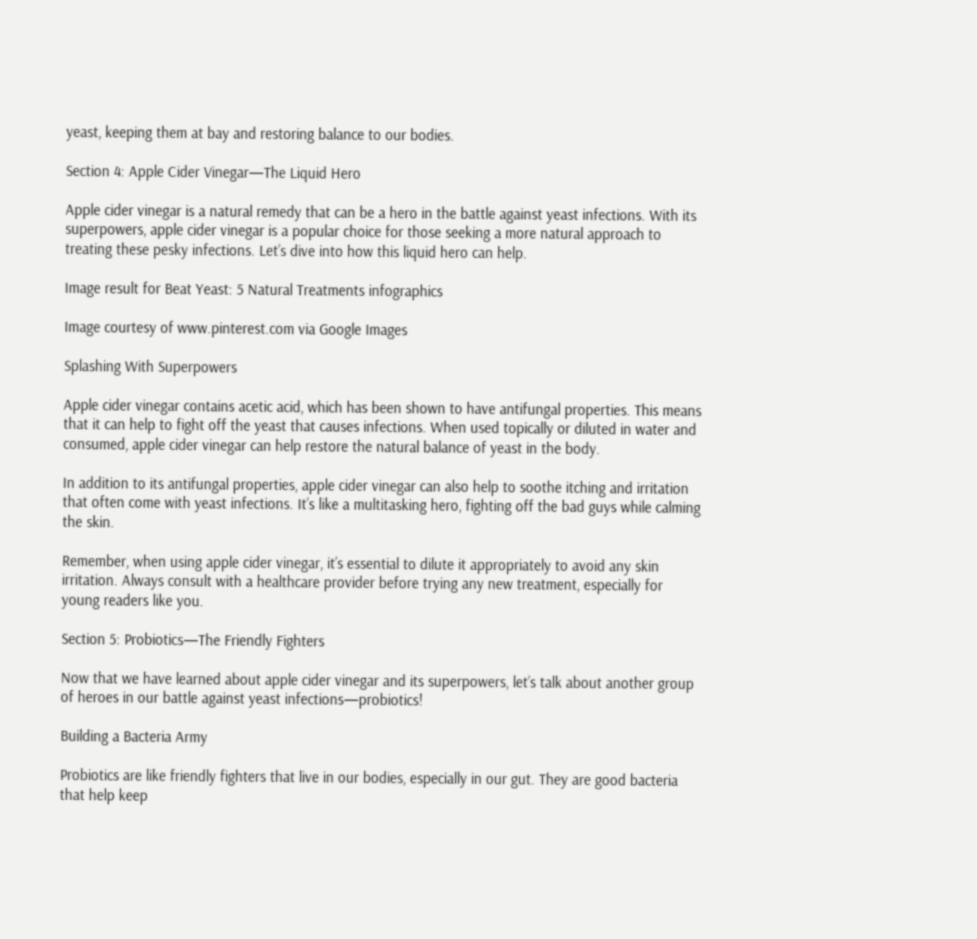yeast, keeping them at bay and restoring balance to our bodies.

Section 4: Apple Cider Vinegar—The Liquid Hero

Apple cider vinegar is a natural remedy that can be a hero in the battle against yeast infections. With its superpowers, apple cider vinegar is a popular choice for those seeking a more natural approach to treating these pesky infections. Let’s dive into how this liquid hero can help.

Image result for Beat Yeast: 5 Natural Treatments infographics

Image courtesy of www.pinterest.com via Google Images

Splashing With Superpowers

Apple cider vinegar contains acetic acid, which has been shown to have antifungal properties. This means that it can help to fight off the yeast that causes infections. When used topically or diluted in water and consumed, apple cider vinegar can help restore the natural balance of yeast in the body.

In addition to its antifungal properties, apple cider vinegar can also help to soothe itching and irritation that often come with yeast infections. It’s like a multitasking hero, fighting off the bad guys while calming the skin.

Remember, when using apple cider vinegar, it’s essential to dilute it appropriately to avoid any skin irritation. Always consult with a healthcare provider before trying any new treatment, especially for young readers like you.

Section 5: Probiotics—The Friendly Fighters

Now that we have learned about apple cider vinegar and its superpowers, let’s talk about another group of heroes in our battle against yeast infections—probiotics!

Building a Bacteria Army

Probiotics are like friendly fighters that live in our bodies, especially in our gut. They are good bacteria that help keep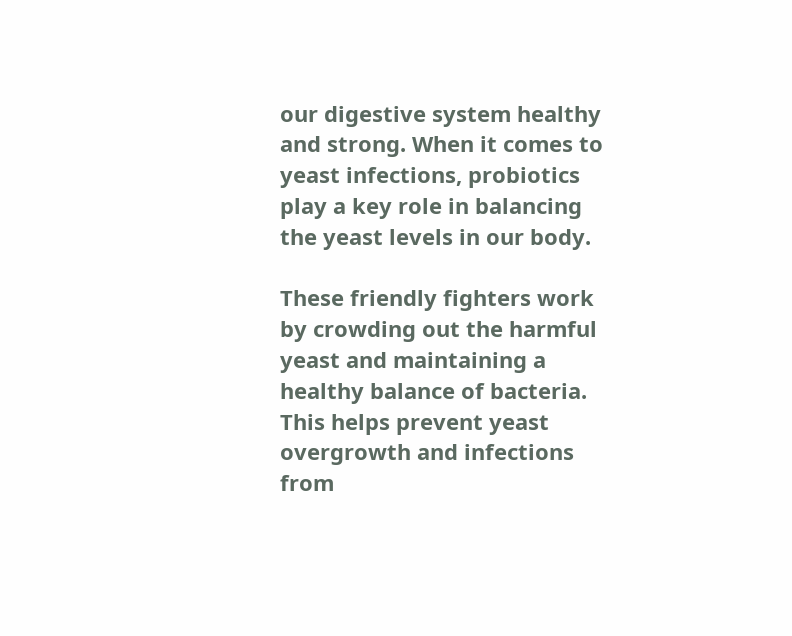our digestive system healthy and strong. When it comes to yeast infections, probiotics play a key role in balancing the yeast levels in our body.

These friendly fighters work by crowding out the harmful yeast and maintaining a healthy balance of bacteria. This helps prevent yeast overgrowth and infections from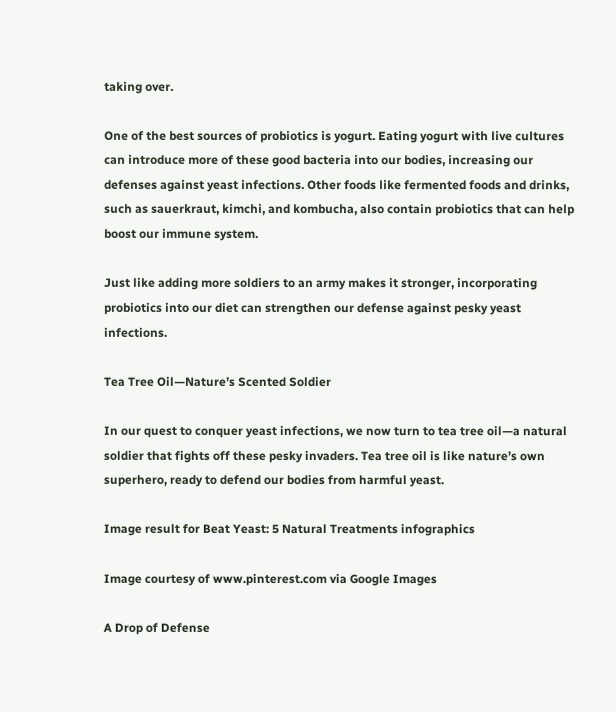taking over.

One of the best sources of probiotics is yogurt. Eating yogurt with live cultures can introduce more of these good bacteria into our bodies, increasing our defenses against yeast infections. Other foods like fermented foods and drinks, such as sauerkraut, kimchi, and kombucha, also contain probiotics that can help boost our immune system.

Just like adding more soldiers to an army makes it stronger, incorporating probiotics into our diet can strengthen our defense against pesky yeast infections.

Tea Tree Oil—Nature’s Scented Soldier

In our quest to conquer yeast infections, we now turn to tea tree oil—a natural soldier that fights off these pesky invaders. Tea tree oil is like nature’s own superhero, ready to defend our bodies from harmful yeast.

Image result for Beat Yeast: 5 Natural Treatments infographics

Image courtesy of www.pinterest.com via Google Images

A Drop of Defense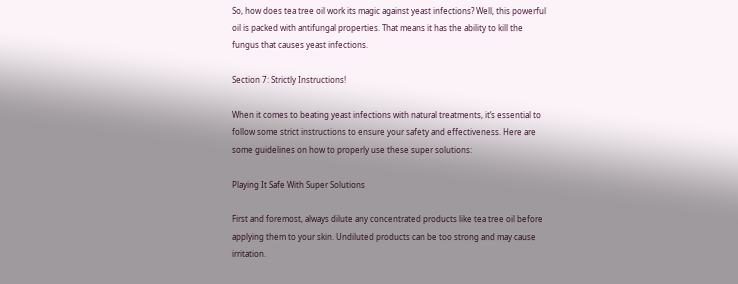So, how does tea tree oil work its magic against yeast infections? Well, this powerful oil is packed with antifungal properties. That means it has the ability to kill the fungus that causes yeast infections.

Section 7: Strictly Instructions!

When it comes to beating yeast infections with natural treatments, it’s essential to follow some strict instructions to ensure your safety and effectiveness. Here are some guidelines on how to properly use these super solutions:

Playing It Safe With Super Solutions

First and foremost, always dilute any concentrated products like tea tree oil before applying them to your skin. Undiluted products can be too strong and may cause irritation.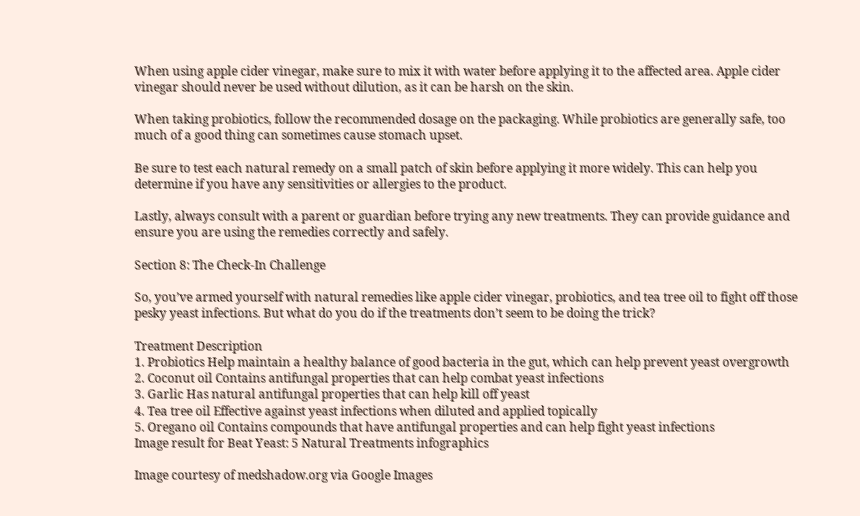When using apple cider vinegar, make sure to mix it with water before applying it to the affected area. Apple cider vinegar should never be used without dilution, as it can be harsh on the skin.

When taking probiotics, follow the recommended dosage on the packaging. While probiotics are generally safe, too much of a good thing can sometimes cause stomach upset.

Be sure to test each natural remedy on a small patch of skin before applying it more widely. This can help you determine if you have any sensitivities or allergies to the product.

Lastly, always consult with a parent or guardian before trying any new treatments. They can provide guidance and ensure you are using the remedies correctly and safely.

Section 8: The Check-In Challenge

So, you’ve armed yourself with natural remedies like apple cider vinegar, probiotics, and tea tree oil to fight off those pesky yeast infections. But what do you do if the treatments don’t seem to be doing the trick?

Treatment Description
1. Probiotics Help maintain a healthy balance of good bacteria in the gut, which can help prevent yeast overgrowth
2. Coconut oil Contains antifungal properties that can help combat yeast infections
3. Garlic Has natural antifungal properties that can help kill off yeast
4. Tea tree oil Effective against yeast infections when diluted and applied topically
5. Oregano oil Contains compounds that have antifungal properties and can help fight yeast infections
Image result for Beat Yeast: 5 Natural Treatments infographics

Image courtesy of medshadow.org via Google Images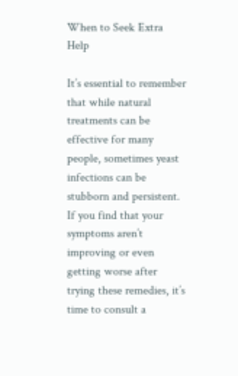When to Seek Extra Help

It’s essential to remember that while natural treatments can be effective for many people, sometimes yeast infections can be stubborn and persistent. If you find that your symptoms aren’t improving or even getting worse after trying these remedies, it’s time to consult a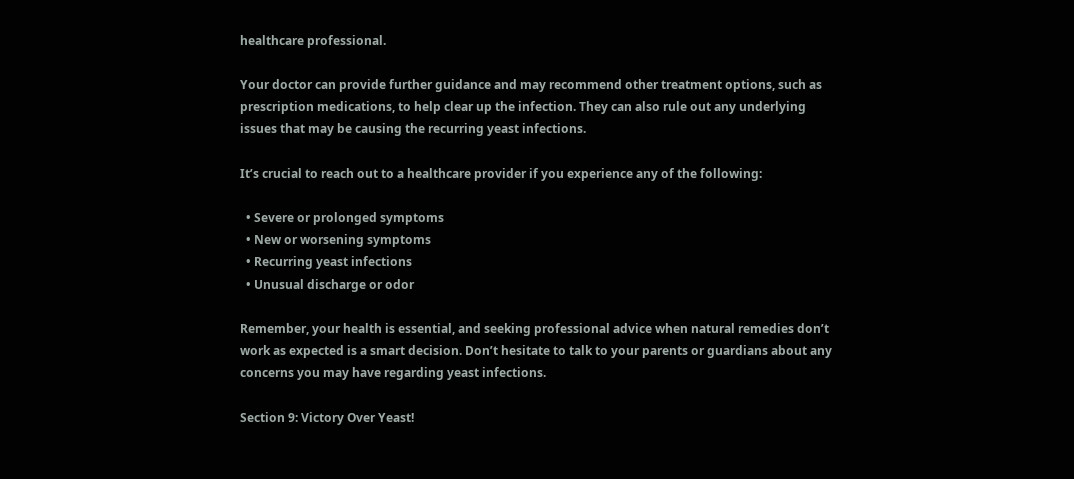healthcare professional.

Your doctor can provide further guidance and may recommend other treatment options, such as prescription medications, to help clear up the infection. They can also rule out any underlying issues that may be causing the recurring yeast infections.

It’s crucial to reach out to a healthcare provider if you experience any of the following:

  • Severe or prolonged symptoms
  • New or worsening symptoms
  • Recurring yeast infections
  • Unusual discharge or odor

Remember, your health is essential, and seeking professional advice when natural remedies don’t work as expected is a smart decision. Don’t hesitate to talk to your parents or guardians about any concerns you may have regarding yeast infections.

Section 9: Victory Over Yeast!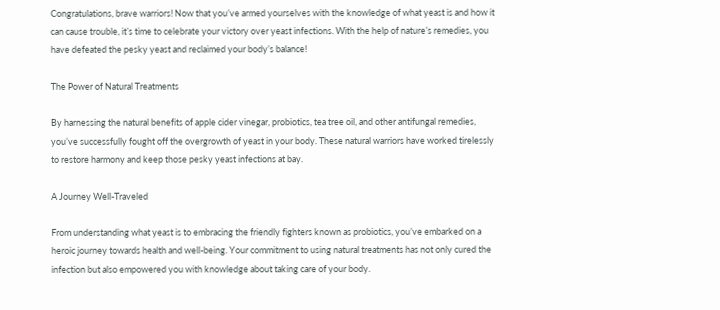Congratulations, brave warriors! Now that you’ve armed yourselves with the knowledge of what yeast is and how it can cause trouble, it’s time to celebrate your victory over yeast infections. With the help of nature’s remedies, you have defeated the pesky yeast and reclaimed your body’s balance!

The Power of Natural Treatments

By harnessing the natural benefits of apple cider vinegar, probiotics, tea tree oil, and other antifungal remedies, you’ve successfully fought off the overgrowth of yeast in your body. These natural warriors have worked tirelessly to restore harmony and keep those pesky yeast infections at bay.

A Journey Well-Traveled

From understanding what yeast is to embracing the friendly fighters known as probiotics, you’ve embarked on a heroic journey towards health and well-being. Your commitment to using natural treatments has not only cured the infection but also empowered you with knowledge about taking care of your body.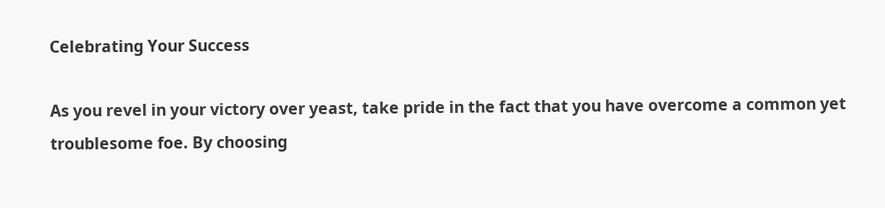Celebrating Your Success

As you revel in your victory over yeast, take pride in the fact that you have overcome a common yet troublesome foe. By choosing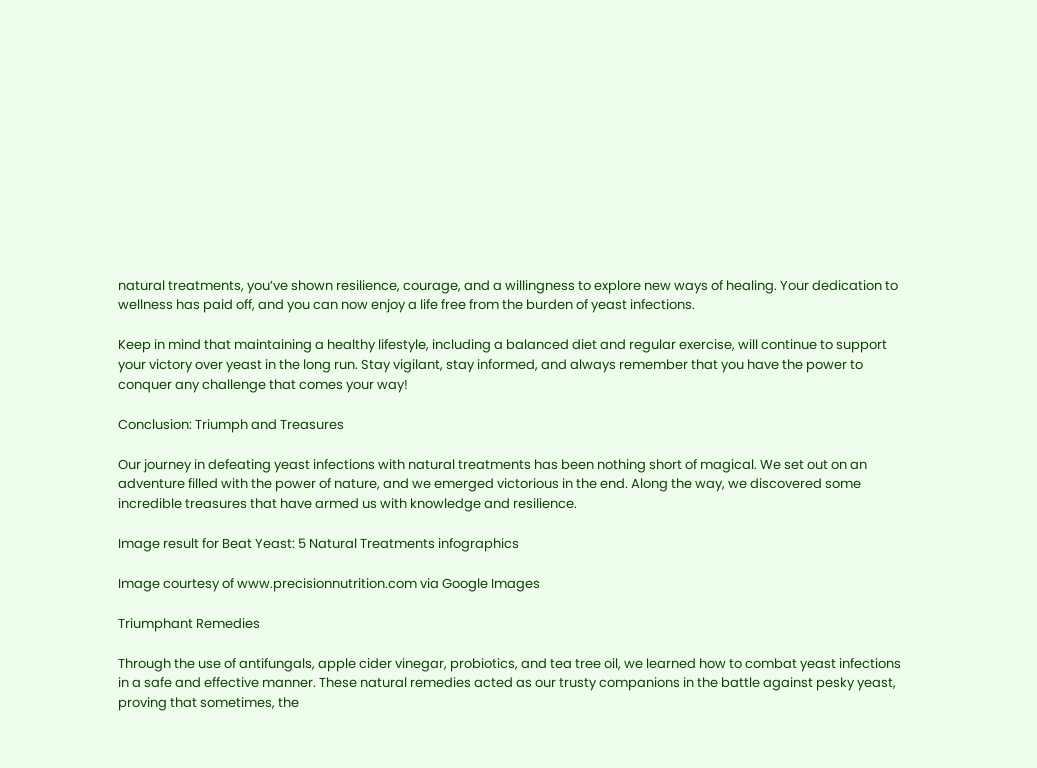natural treatments, you’ve shown resilience, courage, and a willingness to explore new ways of healing. Your dedication to wellness has paid off, and you can now enjoy a life free from the burden of yeast infections.

Keep in mind that maintaining a healthy lifestyle, including a balanced diet and regular exercise, will continue to support your victory over yeast in the long run. Stay vigilant, stay informed, and always remember that you have the power to conquer any challenge that comes your way!

Conclusion: Triumph and Treasures

Our journey in defeating yeast infections with natural treatments has been nothing short of magical. We set out on an adventure filled with the power of nature, and we emerged victorious in the end. Along the way, we discovered some incredible treasures that have armed us with knowledge and resilience.

Image result for Beat Yeast: 5 Natural Treatments infographics

Image courtesy of www.precisionnutrition.com via Google Images

Triumphant Remedies

Through the use of antifungals, apple cider vinegar, probiotics, and tea tree oil, we learned how to combat yeast infections in a safe and effective manner. These natural remedies acted as our trusty companions in the battle against pesky yeast, proving that sometimes, the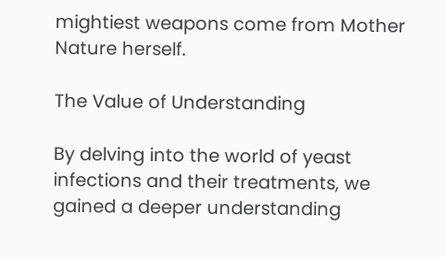mightiest weapons come from Mother Nature herself.

The Value of Understanding

By delving into the world of yeast infections and their treatments, we gained a deeper understanding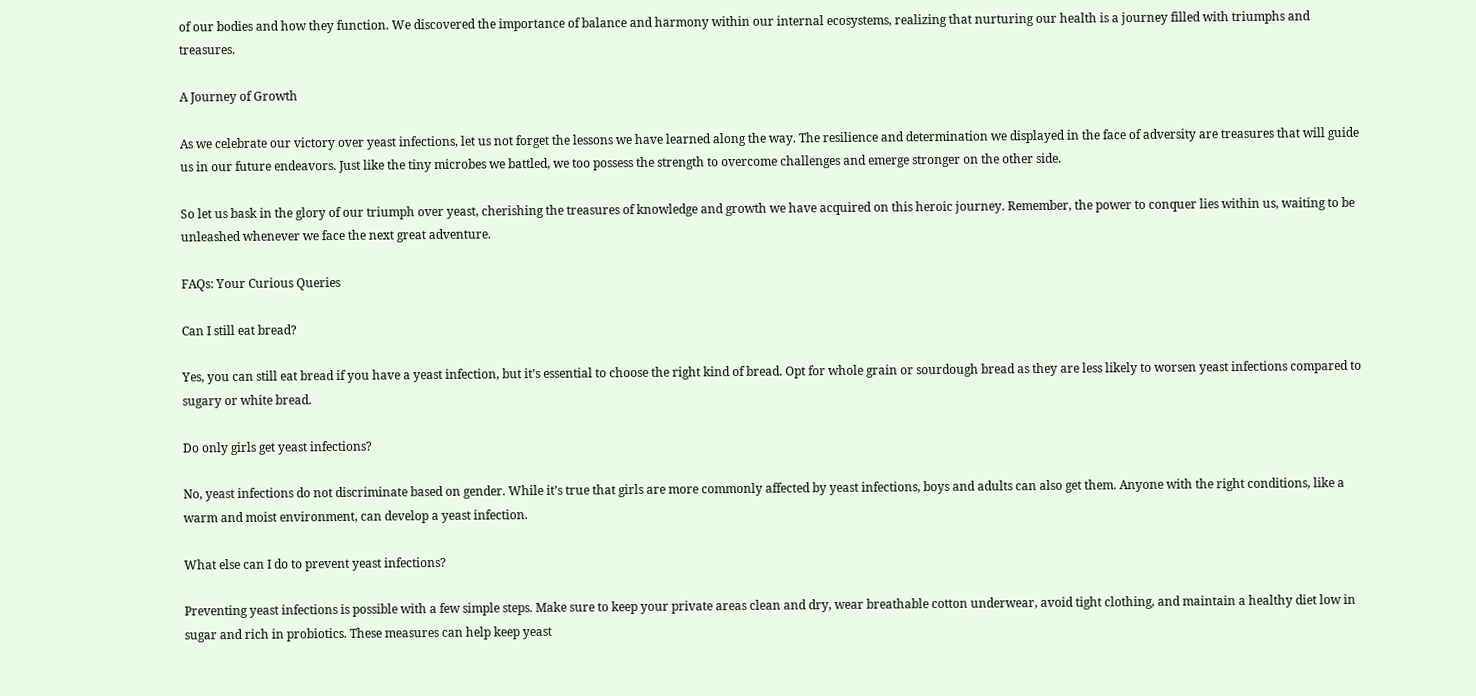of our bodies and how they function. We discovered the importance of balance and harmony within our internal ecosystems, realizing that nurturing our health is a journey filled with triumphs and treasures.

A Journey of Growth

As we celebrate our victory over yeast infections, let us not forget the lessons we have learned along the way. The resilience and determination we displayed in the face of adversity are treasures that will guide us in our future endeavors. Just like the tiny microbes we battled, we too possess the strength to overcome challenges and emerge stronger on the other side.

So let us bask in the glory of our triumph over yeast, cherishing the treasures of knowledge and growth we have acquired on this heroic journey. Remember, the power to conquer lies within us, waiting to be unleashed whenever we face the next great adventure.

FAQs: Your Curious Queries

Can I still eat bread?

Yes, you can still eat bread if you have a yeast infection, but it’s essential to choose the right kind of bread. Opt for whole grain or sourdough bread as they are less likely to worsen yeast infections compared to sugary or white bread.

Do only girls get yeast infections?

No, yeast infections do not discriminate based on gender. While it’s true that girls are more commonly affected by yeast infections, boys and adults can also get them. Anyone with the right conditions, like a warm and moist environment, can develop a yeast infection.

What else can I do to prevent yeast infections?

Preventing yeast infections is possible with a few simple steps. Make sure to keep your private areas clean and dry, wear breathable cotton underwear, avoid tight clothing, and maintain a healthy diet low in sugar and rich in probiotics. These measures can help keep yeast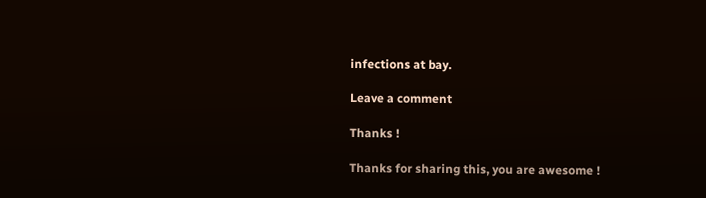infections at bay.

Leave a comment

Thanks !

Thanks for sharing this, you are awesome !